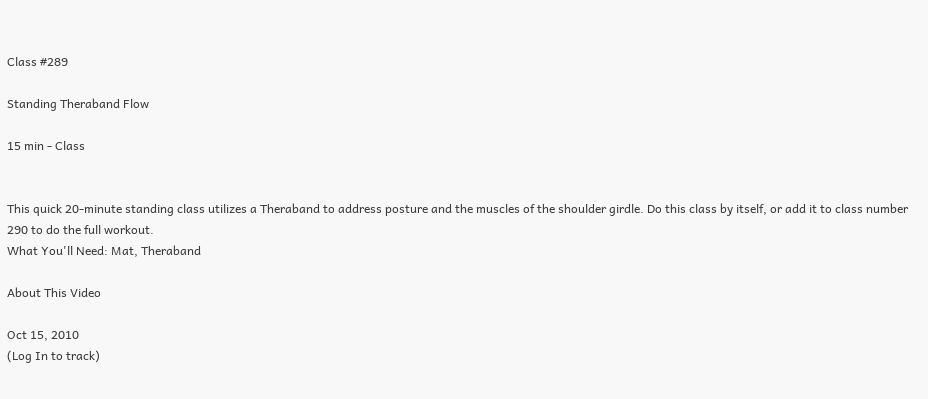Class #289

Standing Theraband Flow

15 min - Class


This quick 20-minute standing class utilizes a Theraband to address posture and the muscles of the shoulder girdle. Do this class by itself, or add it to class number 290 to do the full workout.
What You'll Need: Mat, Theraband

About This Video

Oct 15, 2010
(Log In to track)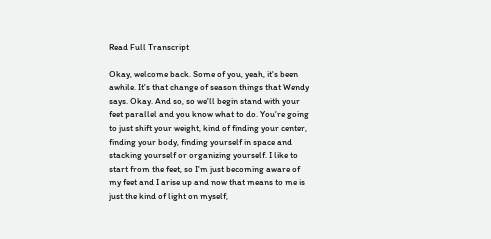Read Full Transcript

Okay, welcome back. Some of you, yeah, it's been awhile. It's that change of season things that Wendy says. Okay. And so, so we'll begin stand with your feet parallel and you know what to do. You're going to just shift your weight, kind of finding your center, finding your body, finding yourself in space and stacking yourself or organizing yourself. I like to start from the feet, so I'm just becoming aware of my feet and I arise up and now that means to me is just the kind of light on myself,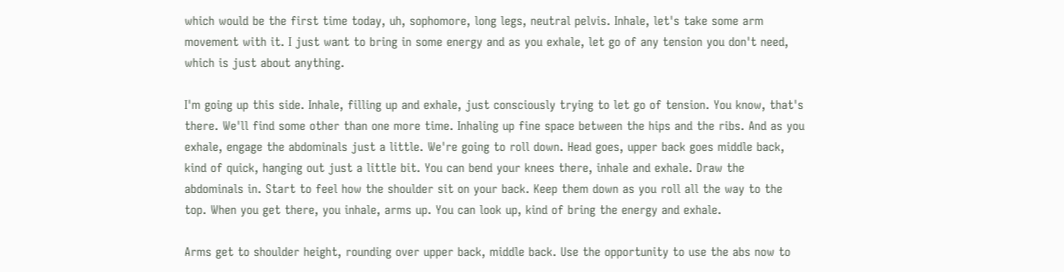which would be the first time today, uh, sophomore, long legs, neutral pelvis. Inhale, let's take some arm movement with it. I just want to bring in some energy and as you exhale, let go of any tension you don't need, which is just about anything.

I'm going up this side. Inhale, filling up and exhale, just consciously trying to let go of tension. You know, that's there. We'll find some other than one more time. Inhaling up fine space between the hips and the ribs. And as you exhale, engage the abdominals just a little. We're going to roll down. Head goes, upper back goes middle back, kind of quick, hanging out just a little bit. You can bend your knees there, inhale and exhale. Draw the abdominals in. Start to feel how the shoulder sit on your back. Keep them down as you roll all the way to the top. When you get there, you inhale, arms up. You can look up, kind of bring the energy and exhale.

Arms get to shoulder height, rounding over upper back, middle back. Use the opportunity to use the abs now to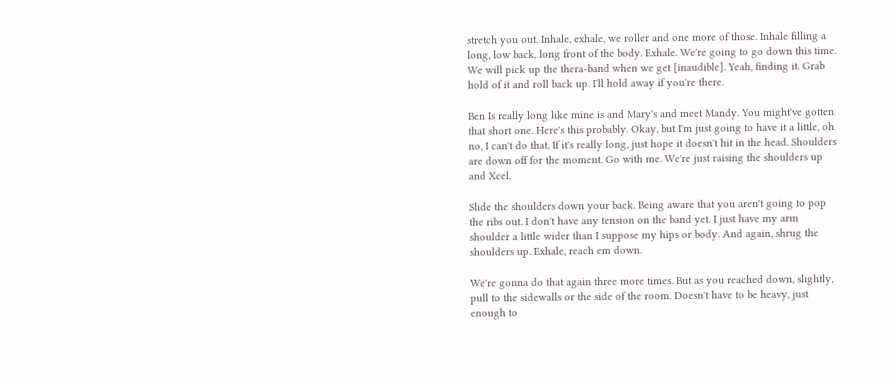stretch you out. Inhale, exhale, we roller and one more of those. Inhale filling a long, low back, long front of the body. Exhale. We're going to go down this time. We will pick up the thera-band when we get [inaudible]. Yeah, finding it. Grab hold of it and roll back up. I'll hold away if you're there.

Ben Is really long like mine is and Mary's and meet Mandy. You might've gotten that short one. Here's this probably. Okay, but I'm just going to have it a little, oh no, I can't do that. If it's really long, just hope it doesn't hit in the head. Shoulders are down off for the moment. Go with me. We're just raising the shoulders up and Xcel.

Slide the shoulders down your back. Being aware that you aren't going to pop the ribs out. I don't have any tension on the band yet. I just have my arm shoulder a little wider than I suppose my hips or body. And again, shrug the shoulders up. Exhale, reach em down.

We're gonna do that again three more times. But as you reached down, slightly, pull to the sidewalls or the side of the room. Doesn't have to be heavy, just enough to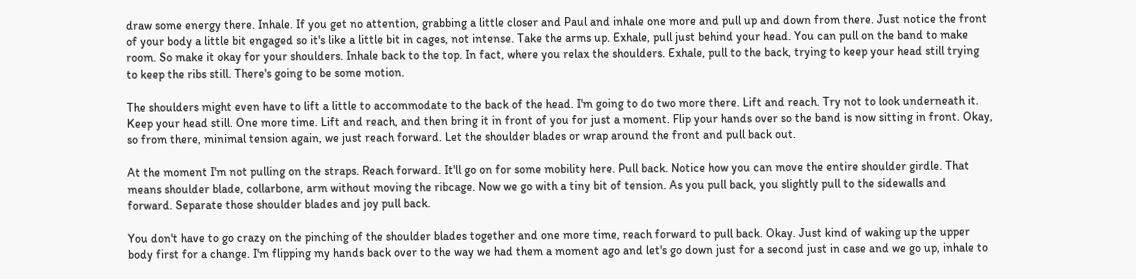draw some energy there. Inhale. If you get no attention, grabbing a little closer and Paul and inhale one more and pull up and down from there. Just notice the front of your body a little bit engaged so it's like a little bit in cages, not intense. Take the arms up. Exhale, pull just behind your head. You can pull on the band to make room. So make it okay for your shoulders. Inhale back to the top. In fact, where you relax the shoulders. Exhale, pull to the back, trying to keep your head still trying to keep the ribs still. There's going to be some motion.

The shoulders might even have to lift a little to accommodate to the back of the head. I'm going to do two more there. Lift and reach. Try not to look underneath it. Keep your head still. One more time. Lift and reach, and then bring it in front of you for just a moment. Flip your hands over so the band is now sitting in front. Okay, so from there, minimal tension again, we just reach forward. Let the shoulder blades or wrap around the front and pull back out.

At the moment I'm not pulling on the straps. Reach forward. It'll go on for some mobility here. Pull back. Notice how you can move the entire shoulder girdle. That means shoulder blade, collarbone, arm without moving the ribcage. Now we go with a tiny bit of tension. As you pull back, you slightly pull to the sidewalls and forward. Separate those shoulder blades and joy pull back.

You don't have to go crazy on the pinching of the shoulder blades together and one more time, reach forward to pull back. Okay. Just kind of waking up the upper body first for a change. I'm flipping my hands back over to the way we had them a moment ago and let's go down just for a second just in case and we go up, inhale to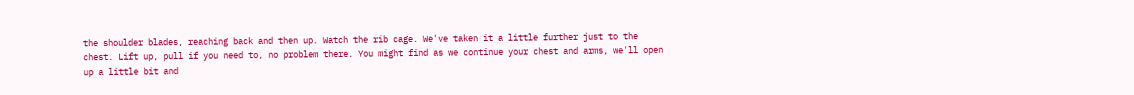the shoulder blades, reaching back and then up. Watch the rib cage. We've taken it a little further just to the chest. Lift up, pull if you need to, no problem there. You might find as we continue your chest and arms, we'll open up a little bit and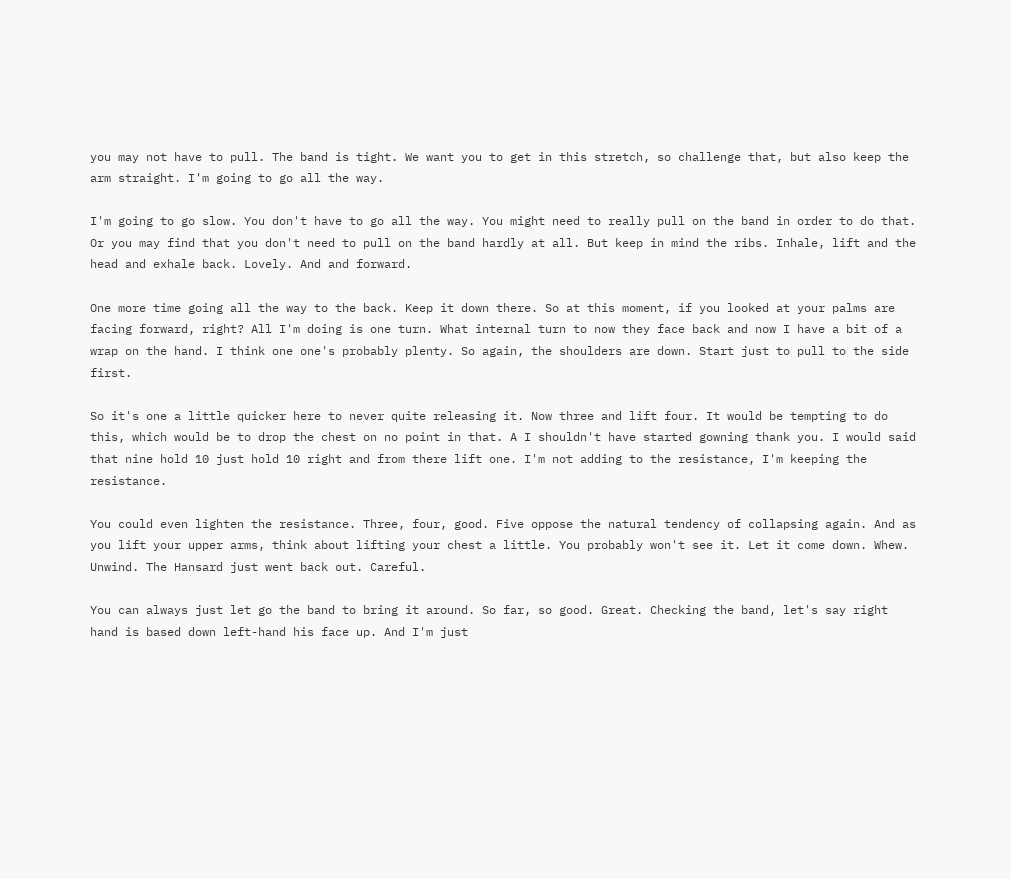you may not have to pull. The band is tight. We want you to get in this stretch, so challenge that, but also keep the arm straight. I'm going to go all the way.

I'm going to go slow. You don't have to go all the way. You might need to really pull on the band in order to do that. Or you may find that you don't need to pull on the band hardly at all. But keep in mind the ribs. Inhale, lift and the head and exhale back. Lovely. And and forward.

One more time going all the way to the back. Keep it down there. So at this moment, if you looked at your palms are facing forward, right? All I'm doing is one turn. What internal turn to now they face back and now I have a bit of a wrap on the hand. I think one one's probably plenty. So again, the shoulders are down. Start just to pull to the side first.

So it's one a little quicker here to never quite releasing it. Now three and lift four. It would be tempting to do this, which would be to drop the chest on no point in that. A I shouldn't have started gowning thank you. I would said that nine hold 10 just hold 10 right and from there lift one. I'm not adding to the resistance, I'm keeping the resistance.

You could even lighten the resistance. Three, four, good. Five oppose the natural tendency of collapsing again. And as you lift your upper arms, think about lifting your chest a little. You probably won't see it. Let it come down. Whew. Unwind. The Hansard just went back out. Careful.

You can always just let go the band to bring it around. So far, so good. Great. Checking the band, let's say right hand is based down left-hand his face up. And I'm just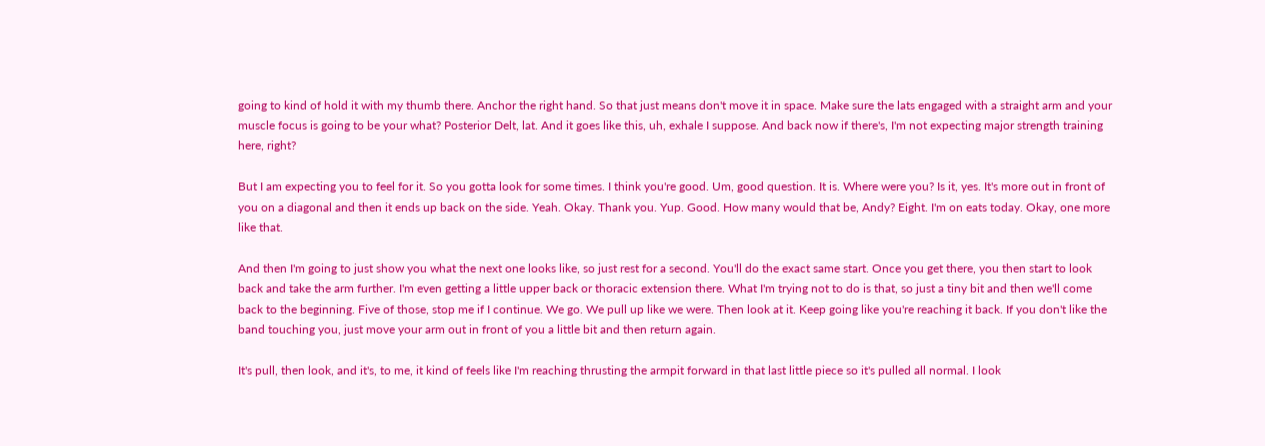going to kind of hold it with my thumb there. Anchor the right hand. So that just means don't move it in space. Make sure the lats engaged with a straight arm and your muscle focus is going to be your what? Posterior Delt, lat. And it goes like this, uh, exhale I suppose. And back now if there's, I'm not expecting major strength training here, right?

But I am expecting you to feel for it. So you gotta look for some times. I think you're good. Um, good question. It is. Where were you? Is it, yes. It's more out in front of you on a diagonal and then it ends up back on the side. Yeah. Okay. Thank you. Yup. Good. How many would that be, Andy? Eight. I'm on eats today. Okay, one more like that.

And then I'm going to just show you what the next one looks like, so just rest for a second. You'll do the exact same start. Once you get there, you then start to look back and take the arm further. I'm even getting a little upper back or thoracic extension there. What I'm trying not to do is that, so just a tiny bit and then we'll come back to the beginning. Five of those, stop me if I continue. We go. We pull up like we were. Then look at it. Keep going like you're reaching it back. If you don't like the band touching you, just move your arm out in front of you a little bit and then return again.

It's pull, then look, and it's, to me, it kind of feels like I'm reaching thrusting the armpit forward in that last little piece so it's pulled all normal. I look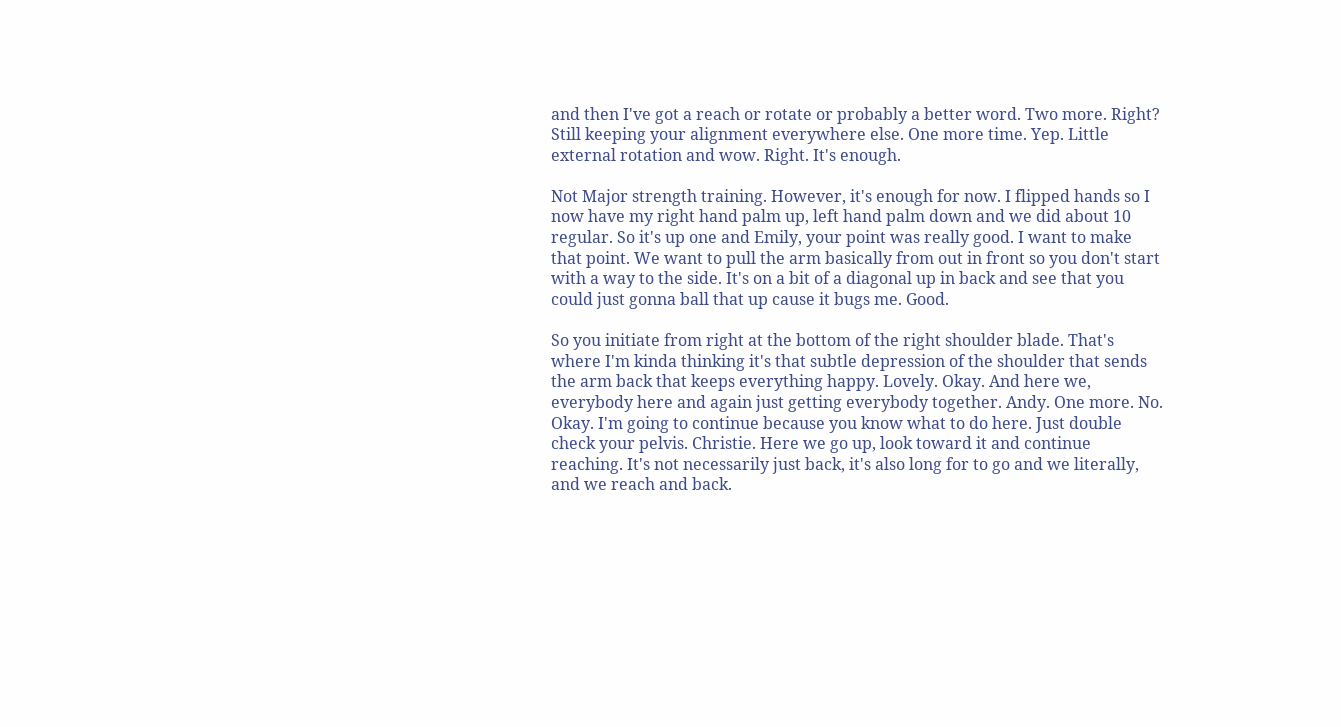and then I've got a reach or rotate or probably a better word. Two more. Right? Still keeping your alignment everywhere else. One more time. Yep. Little external rotation and wow. Right. It's enough.

Not Major strength training. However, it's enough for now. I flipped hands so I now have my right hand palm up, left hand palm down and we did about 10 regular. So it's up one and Emily, your point was really good. I want to make that point. We want to pull the arm basically from out in front so you don't start with a way to the side. It's on a bit of a diagonal up in back and see that you could just gonna ball that up cause it bugs me. Good.

So you initiate from right at the bottom of the right shoulder blade. That's where I'm kinda thinking it's that subtle depression of the shoulder that sends the arm back that keeps everything happy. Lovely. Okay. And here we, everybody here and again just getting everybody together. Andy. One more. No. Okay. I'm going to continue because you know what to do here. Just double check your pelvis. Christie. Here we go up, look toward it and continue reaching. It's not necessarily just back, it's also long for to go and we literally, and we reach and back.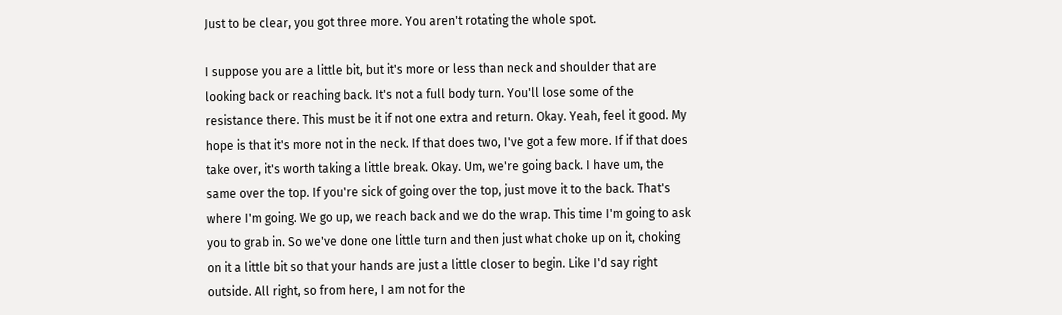Just to be clear, you got three more. You aren't rotating the whole spot.

I suppose you are a little bit, but it's more or less than neck and shoulder that are looking back or reaching back. It's not a full body turn. You'll lose some of the resistance there. This must be it if not one extra and return. Okay. Yeah, feel it good. My hope is that it's more not in the neck. If that does two, I've got a few more. If if that does take over, it's worth taking a little break. Okay. Um, we're going back. I have um, the same over the top. If you're sick of going over the top, just move it to the back. That's where I'm going. We go up, we reach back and we do the wrap. This time I'm going to ask you to grab in. So we've done one little turn and then just what choke up on it, choking on it a little bit so that your hands are just a little closer to begin. Like I'd say right outside. All right, so from here, I am not for the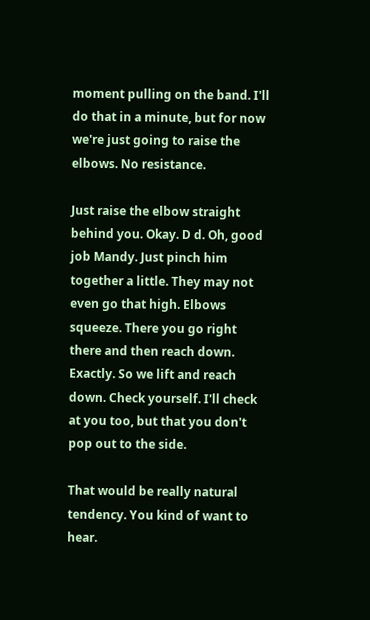moment pulling on the band. I'll do that in a minute, but for now we're just going to raise the elbows. No resistance.

Just raise the elbow straight behind you. Okay. D d. Oh, good job Mandy. Just pinch him together a little. They may not even go that high. Elbows squeeze. There you go right there and then reach down. Exactly. So we lift and reach down. Check yourself. I'll check at you too, but that you don't pop out to the side.

That would be really natural tendency. You kind of want to hear.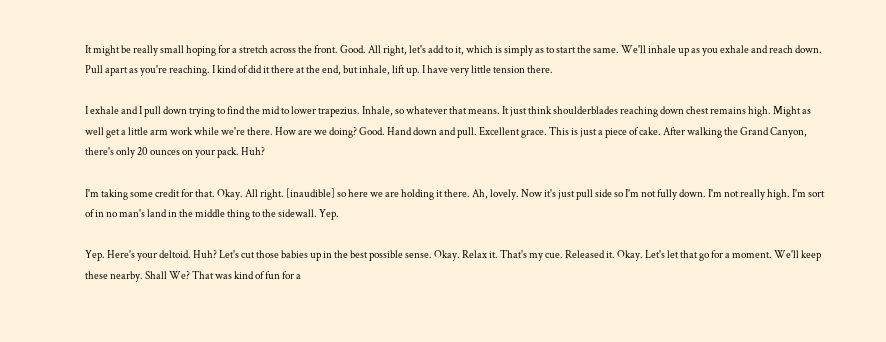It might be really small hoping for a stretch across the front. Good. All right, let's add to it, which is simply as to start the same. We'll inhale up as you exhale and reach down. Pull apart as you're reaching. I kind of did it there at the end, but inhale, lift up. I have very little tension there.

I exhale and I pull down trying to find the mid to lower trapezius. Inhale, so whatever that means. It just think shoulderblades reaching down chest remains high. Might as well get a little arm work while we're there. How are we doing? Good. Hand down and pull. Excellent grace. This is just a piece of cake. After walking the Grand Canyon, there's only 20 ounces on your pack. Huh?

I'm taking some credit for that. Okay. All right. [inaudible] so here we are holding it there. Ah, lovely. Now it's just pull side so I'm not fully down. I'm not really high. I'm sort of in no man's land in the middle thing to the sidewall. Yep.

Yep. Here's your deltoid. Huh? Let's cut those babies up in the best possible sense. Okay. Relax it. That's my cue. Released it. Okay. Let's let that go for a moment. We'll keep these nearby. Shall We? That was kind of fun for a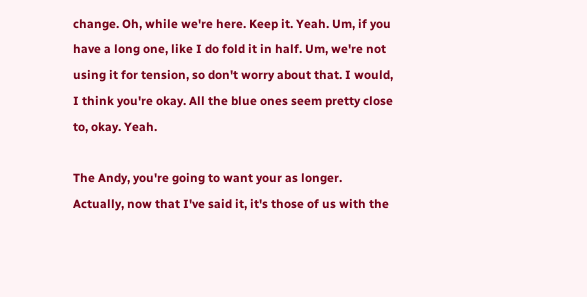change. Oh, while we're here. Keep it. Yeah. Um, if you have a long one, like I do fold it in half. Um, we're not using it for tension, so don't worry about that. I would, I think you're okay. All the blue ones seem pretty close to, okay. Yeah.

The Andy, you're going to want your as longer. Actually, now that I've said it, it's those of us with the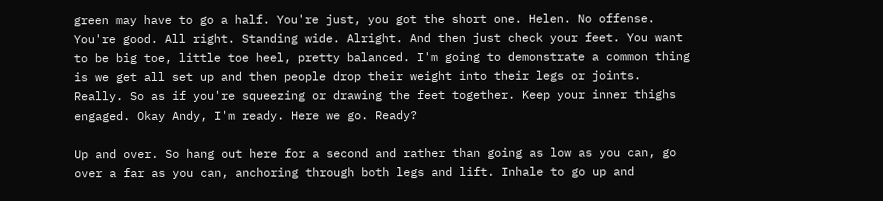green may have to go a half. You're just, you got the short one. Helen. No offense. You're good. All right. Standing wide. Alright. And then just check your feet. You want to be big toe, little toe heel, pretty balanced. I'm going to demonstrate a common thing is we get all set up and then people drop their weight into their legs or joints. Really. So as if you're squeezing or drawing the feet together. Keep your inner thighs engaged. Okay Andy, I'm ready. Here we go. Ready?

Up and over. So hang out here for a second and rather than going as low as you can, go over a far as you can, anchoring through both legs and lift. Inhale to go up and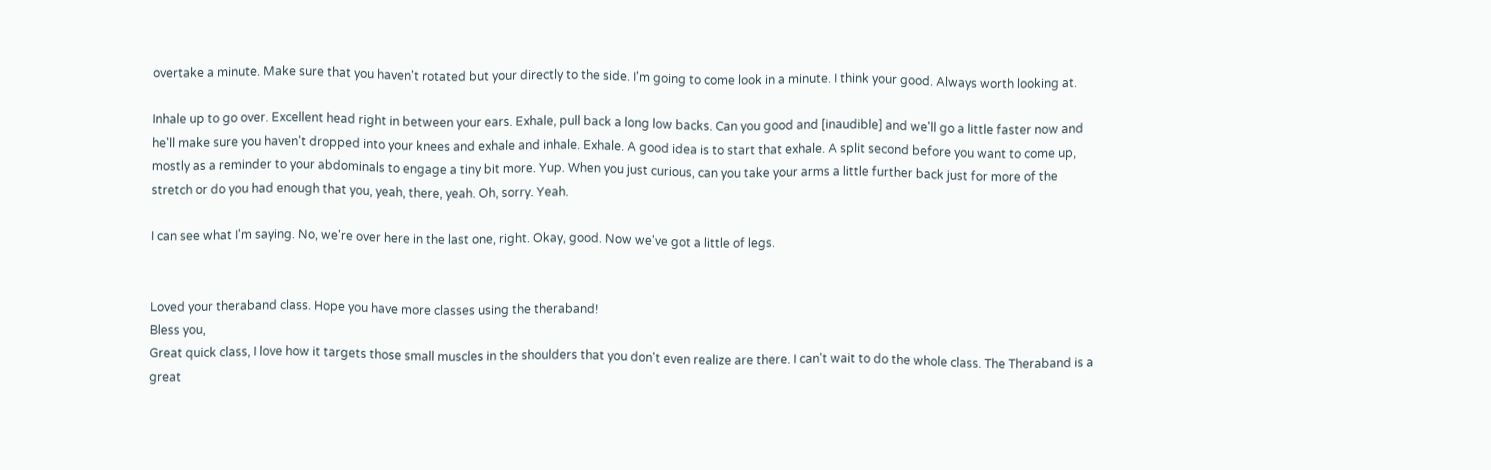overtake a minute. Make sure that you haven't rotated but your directly to the side. I'm going to come look in a minute. I think your good. Always worth looking at.

Inhale up to go over. Excellent head right in between your ears. Exhale, pull back a long low backs. Can you good and [inaudible] and we'll go a little faster now and he'll make sure you haven't dropped into your knees and exhale and inhale. Exhale. A good idea is to start that exhale. A split second before you want to come up, mostly as a reminder to your abdominals to engage a tiny bit more. Yup. When you just curious, can you take your arms a little further back just for more of the stretch or do you had enough that you, yeah, there, yeah. Oh, sorry. Yeah.

I can see what I'm saying. No, we're over here in the last one, right. Okay, good. Now we've got a little of legs.


Loved your theraband class. Hope you have more classes using the theraband!
Bless you,
Great quick class, I love how it targets those small muscles in the shoulders that you don't even realize are there. I can't wait to do the whole class. The Theraband is a great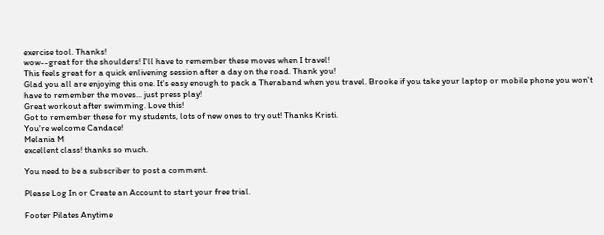exercise tool. Thanks!
wow--great for the shoulders! I'll have to remember these moves when I travel!
This feels great for a quick enlivening session after a day on the road. Thank you!
Glad you all are enjoying this one. It's easy enough to pack a Theraband when you travel. Brooke if you take your laptop or mobile phone you won't have to remember the moves... just press play!
Great workout after swimming. Love this!
Got to remember these for my students, lots of new ones to try out! Thanks Kristi.
You're welcome Candace!
Melania M
excellent class! thanks so much.

You need to be a subscriber to post a comment.

Please Log In or Create an Account to start your free trial.

Footer Pilates Anytime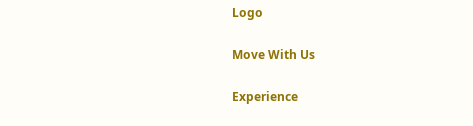Logo

Move With Us

Experience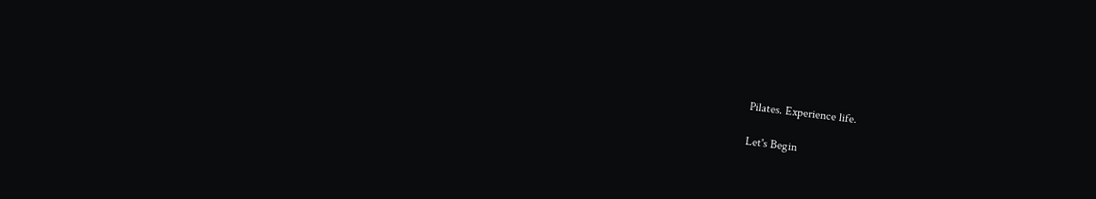Pilates. Experience life.

Let's Begin